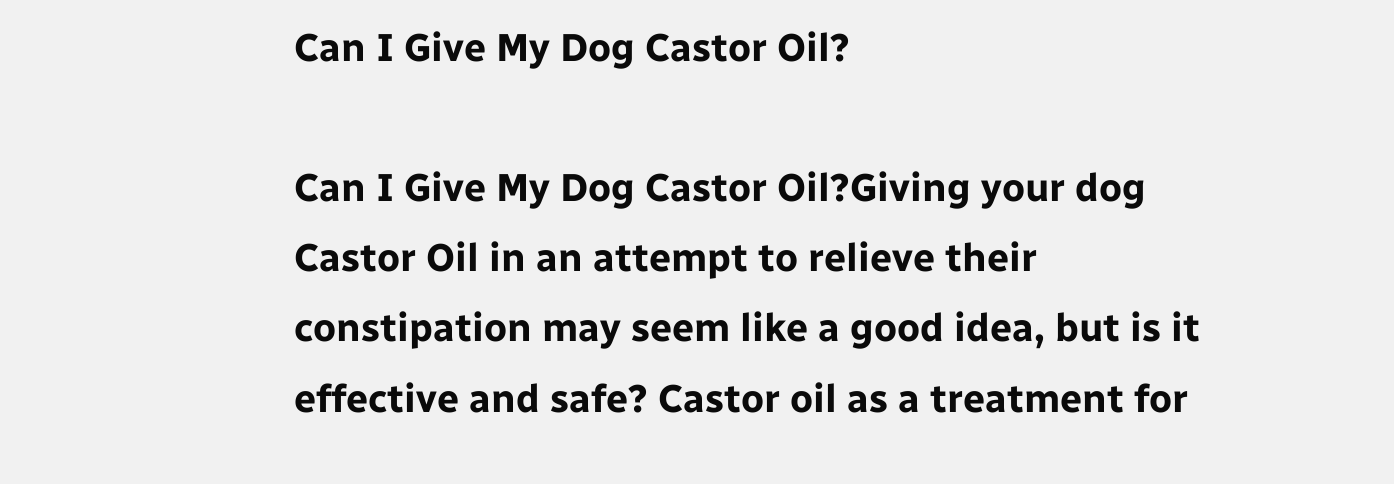Can I Give My Dog Castor Oil?

Can I Give My Dog Castor Oil?Giving your dog Castor Oil in an attempt to relieve their constipation may seem like a good idea, but is it effective and safe? Castor oil as a treatment for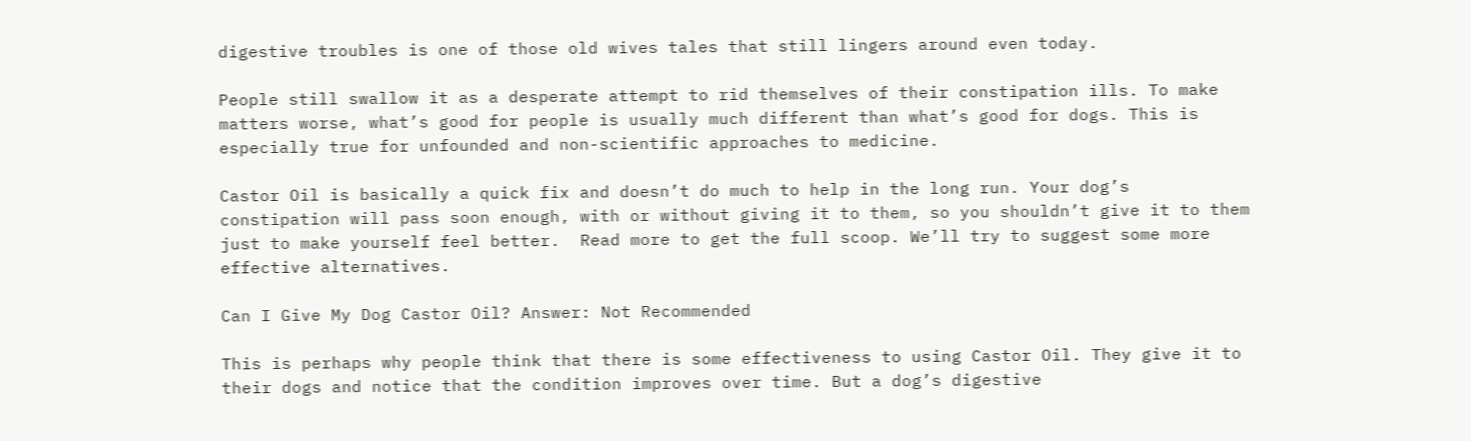digestive troubles is one of those old wives tales that still lingers around even today.

People still swallow it as a desperate attempt to rid themselves of their constipation ills. To make matters worse, what’s good for people is usually much different than what’s good for dogs. This is especially true for unfounded and non-scientific approaches to medicine.

Castor Oil is basically a quick fix and doesn’t do much to help in the long run. Your dog’s constipation will pass soon enough, with or without giving it to them, so you shouldn’t give it to them just to make yourself feel better.  Read more to get the full scoop. We’ll try to suggest some more effective alternatives.

Can I Give My Dog Castor Oil? Answer: Not Recommended

This is perhaps why people think that there is some effectiveness to using Castor Oil. They give it to their dogs and notice that the condition improves over time. But a dog’s digestive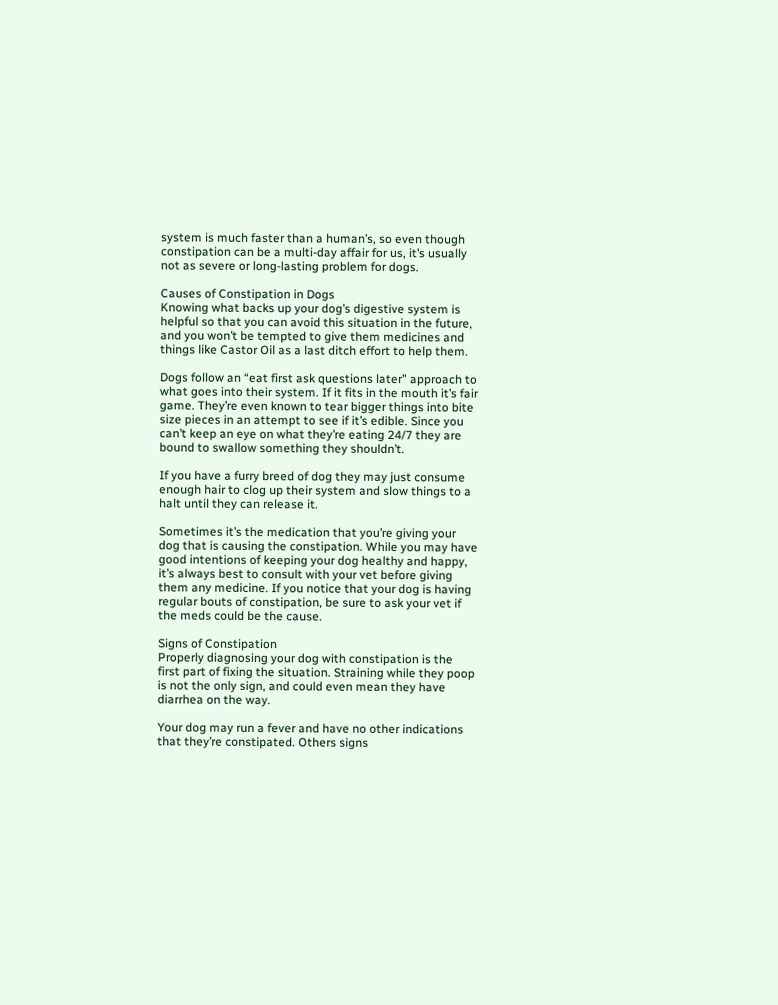system is much faster than a human’s, so even though constipation can be a multi-day affair for us, it’s usually not as severe or long-lasting problem for dogs.

Causes of Constipation in Dogs
Knowing what backs up your dog’s digestive system is helpful so that you can avoid this situation in the future, and you won’t be tempted to give them medicines and things like Castor Oil as a last ditch effort to help them.

Dogs follow an “eat first ask questions later” approach to what goes into their system. If it fits in the mouth it’s fair game. They’re even known to tear bigger things into bite size pieces in an attempt to see if it’s edible. Since you can’t keep an eye on what they’re eating 24/7 they are bound to swallow something they shouldn’t.

If you have a furry breed of dog they may just consume enough hair to clog up their system and slow things to a halt until they can release it.

Sometimes it’s the medication that you’re giving your dog that is causing the constipation. While you may have good intentions of keeping your dog healthy and happy, it’s always best to consult with your vet before giving them any medicine. If you notice that your dog is having regular bouts of constipation, be sure to ask your vet if the meds could be the cause.

Signs of Constipation
Properly diagnosing your dog with constipation is the first part of fixing the situation. Straining while they poop is not the only sign, and could even mean they have diarrhea on the way.

Your dog may run a fever and have no other indications that they’re constipated. Others signs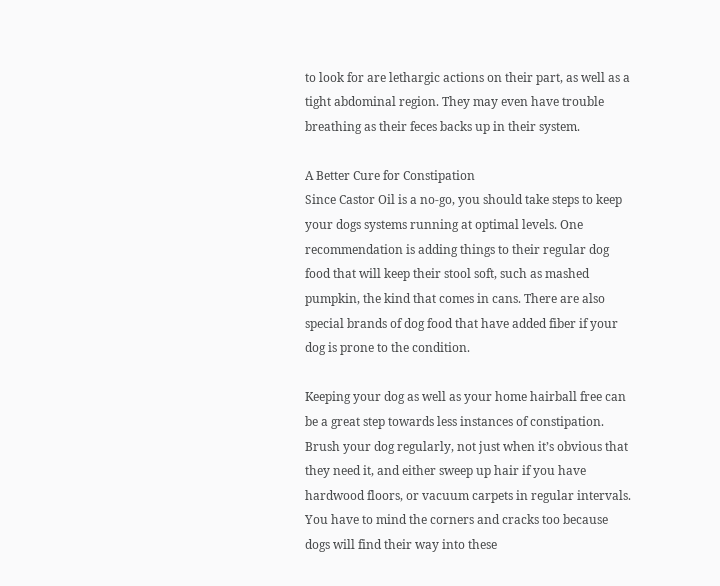to look for are lethargic actions on their part, as well as a tight abdominal region. They may even have trouble breathing as their feces backs up in their system.

A Better Cure for Constipation
Since Castor Oil is a no-go, you should take steps to keep your dogs systems running at optimal levels. One recommendation is adding things to their regular dog food that will keep their stool soft, such as mashed pumpkin, the kind that comes in cans. There are also special brands of dog food that have added fiber if your dog is prone to the condition.

Keeping your dog as well as your home hairball free can be a great step towards less instances of constipation. Brush your dog regularly, not just when it’s obvious that they need it, and either sweep up hair if you have hardwood floors, or vacuum carpets in regular intervals. You have to mind the corners and cracks too because dogs will find their way into these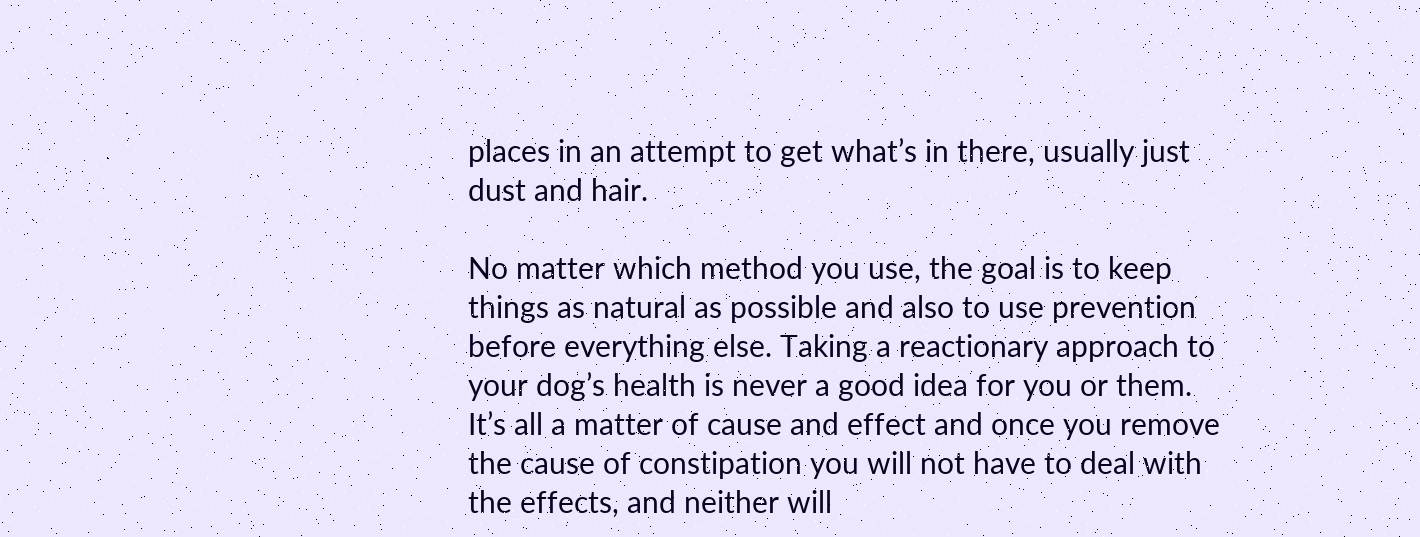places in an attempt to get what’s in there, usually just dust and hair.

No matter which method you use, the goal is to keep things as natural as possible and also to use prevention before everything else. Taking a reactionary approach to your dog’s health is never a good idea for you or them. It’s all a matter of cause and effect and once you remove the cause of constipation you will not have to deal with the effects, and neither will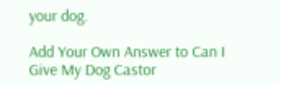your dog.

Add Your Own Answer to Can I Give My Dog Castor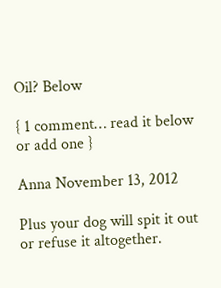Oil? Below

{ 1 comment… read it below or add one }

Anna November 13, 2012

Plus your dog will spit it out or refuse it altogether.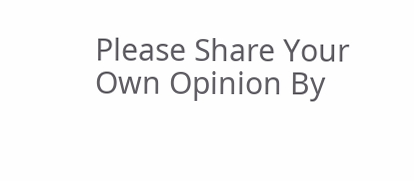Please Share Your Own Opinion By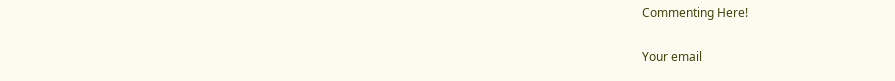Commenting Here!

Your email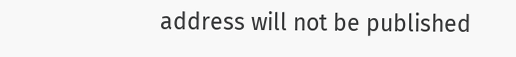address will not be published